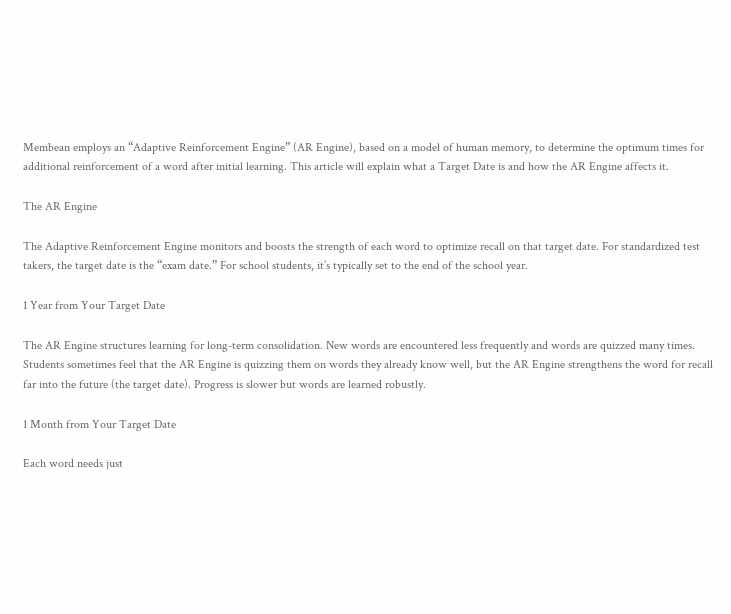Membean employs an “Adaptive Reinforcement Engine” (AR Engine), based on a model of human memory, to determine the optimum times for additional reinforcement of a word after initial learning. This article will explain what a Target Date is and how the AR Engine affects it.

The AR Engine

The Adaptive Reinforcement Engine monitors and boosts the strength of each word to optimize recall on that target date. For standardized test takers, the target date is the “exam date.” For school students, it’s typically set to the end of the school year.

1 Year from Your Target Date

The AR Engine structures learning for long-term consolidation. New words are encountered less frequently and words are quizzed many times. Students sometimes feel that the AR Engine is quizzing them on words they already know well, but the AR Engine strengthens the word for recall far into the future (the target date). Progress is slower but words are learned robustly.

1 Month from Your Target Date

Each word needs just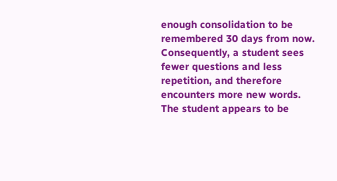enough consolidation to be remembered 30 days from now. Consequently, a student sees fewer questions and less repetition, and therefore encounters more new words. The student appears to be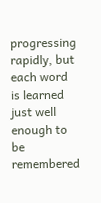progressing rapidly, but each word is learned just well enough to be remembered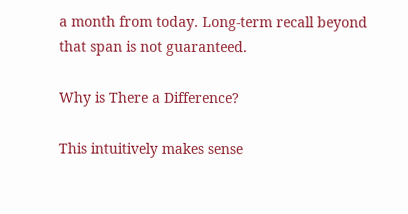a month from today. Long-term recall beyond that span is not guaranteed.

Why is There a Difference?

This intuitively makes sense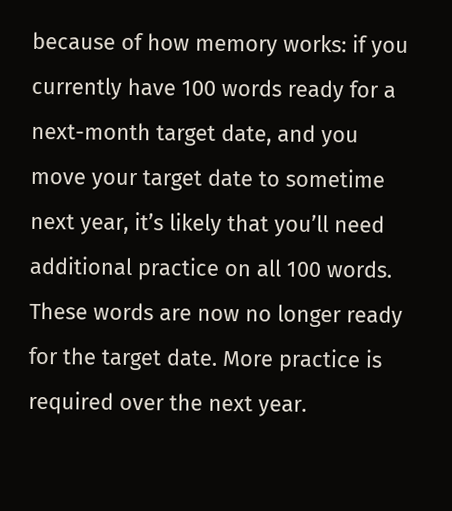because of how memory works: if you currently have 100 words ready for a next-month target date, and you move your target date to sometime next year, it’s likely that you’ll need additional practice on all 100 words. These words are now no longer ready for the target date. More practice is required over the next year.